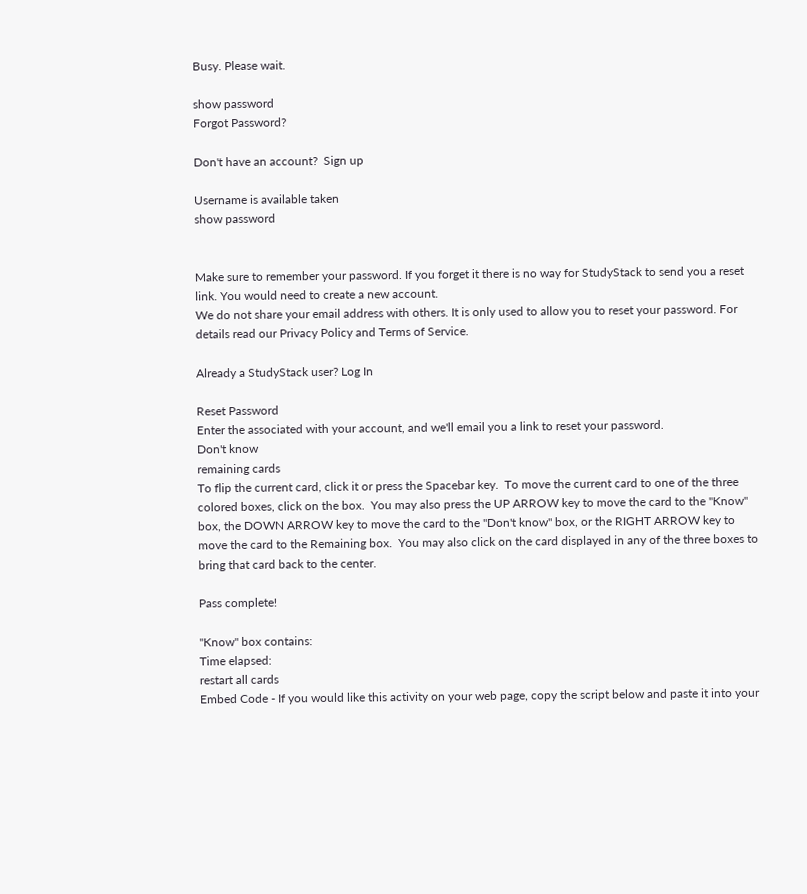Busy. Please wait.

show password
Forgot Password?

Don't have an account?  Sign up

Username is available taken
show password


Make sure to remember your password. If you forget it there is no way for StudyStack to send you a reset link. You would need to create a new account.
We do not share your email address with others. It is only used to allow you to reset your password. For details read our Privacy Policy and Terms of Service.

Already a StudyStack user? Log In

Reset Password
Enter the associated with your account, and we'll email you a link to reset your password.
Don't know
remaining cards
To flip the current card, click it or press the Spacebar key.  To move the current card to one of the three colored boxes, click on the box.  You may also press the UP ARROW key to move the card to the "Know" box, the DOWN ARROW key to move the card to the "Don't know" box, or the RIGHT ARROW key to move the card to the Remaining box.  You may also click on the card displayed in any of the three boxes to bring that card back to the center.

Pass complete!

"Know" box contains:
Time elapsed:
restart all cards
Embed Code - If you would like this activity on your web page, copy the script below and paste it into your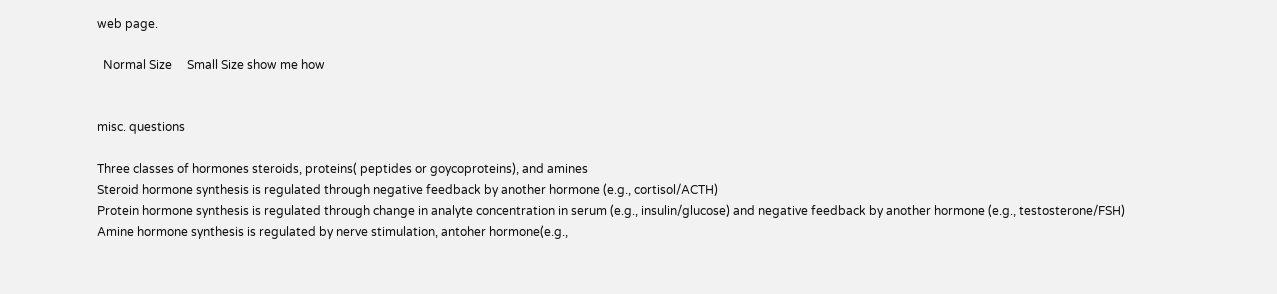web page.

  Normal Size     Small Size show me how


misc. questions

Three classes of hormones steroids, proteins( peptides or goycoproteins), and amines
Steroid hormone synthesis is regulated through negative feedback by another hormone (e.g., cortisol/ACTH)
Protein hormone synthesis is regulated through change in analyte concentration in serum (e.g., insulin/glucose) and negative feedback by another hormone (e.g., testosterone/FSH)
Amine hormone synthesis is regulated by nerve stimulation, antoher hormone(e.g.,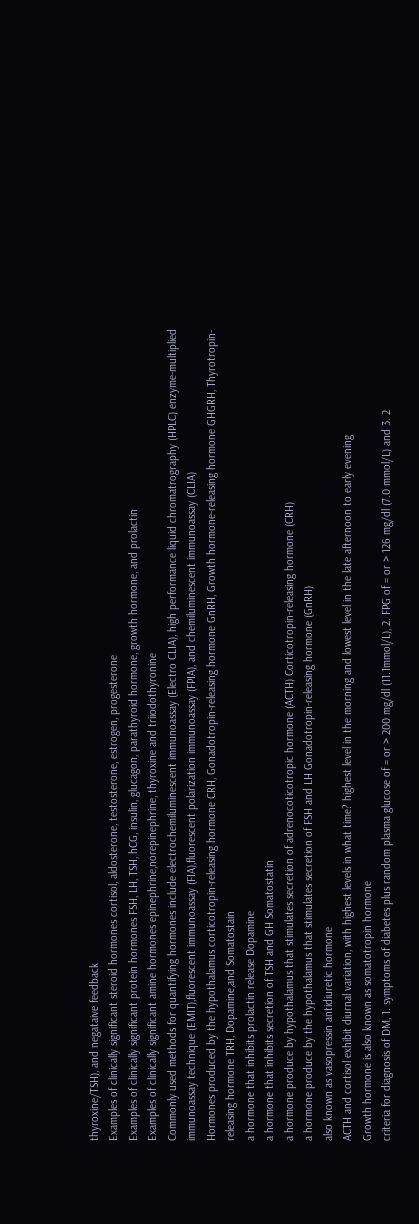thyroxine/TSH), and negataive feedback
Examples of clinically significant steroid hormones cortisol, aldosterone, testosterone, estrogen, progesterone
Examples of clinically significant protein hormones FSH, LH, TSH, hCG, insulin, glucagon, parathyroid hormone, growth hormone, and prolactin
Examples of clinically significant amine hormones epinephrine,norepinephrine, thyroxine and triiodothyronine
Commonly used methods for quantifying hormones include electrochemiluminescent immunoassay (Electro CLIA), high performance liquid chromatrography (HPLC) enzyme-multiplied immunoassay technique (EMIT),fluorescent immunoassay (FIA),fluorescent polarization immunoassay (FPIA), and chemiluminescent immunoassay (CLIA)
Hormones produced by the hypothalamus corticotropin-releasing hormone CRH, Gonadotropin-releasing hormone GnRH, Growth hormone-releasing hormone GHGRH, Thyrotropin-releasing hormone TRH, Dopamine,and Somatostain
a hormone that inhibits prolactin release Dopamine
a hormone that inhibits secretion of TSH and GH Somatostatin
a hormone produce by hypothalamus that stimulates secretion of adrenocoticotropic hormone (ACTH) Corticotropin-releasing hormone (CRH)
a hormone produce by the hypothalamus that stimulates secretion of FSH and LH Gonadotropin-releasing hormone (GnRH)
also known as vasopressin antidiuretic hormone
ACTH and cortisol exhibit diurnal variation, with highest levels in what time? highest level in the morning and lowest level in the late afternoon to early evening
Growth hormone is also known as somatotropin hormone
criteria for diagnosis of DM, 1. symptoms of diabetes plus random plasma glucose of = or > 200 mg/dl (11.1mmol/L), 2. FPG of = or > 126 mg/dl (7.0 mmol/L) and 3. 2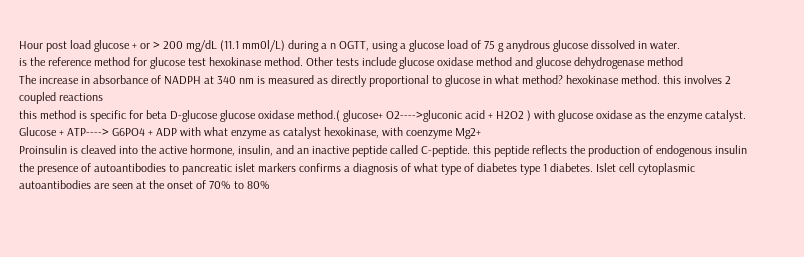Hour post load glucose + or > 200 mg/dL (11.1 mm0l/L) during a n OGTT, using a glucose load of 75 g anydrous glucose dissolved in water.
is the reference method for glucose test hexokinase method. Other tests include glucose oxidase method and glucose dehydrogenase method
The increase in absorbance of NADPH at 340 nm is measured as directly proportional to glucose in what method? hexokinase method. this involves 2 coupled reactions
this method is specific for beta D-glucose glucose oxidase method.( glucose+ O2---->gluconic acid + H2O2 ) with glucose oxidase as the enzyme catalyst.
Glucose + ATP----> G6PO4 + ADP with what enzyme as catalyst hexokinase, with coenzyme Mg2+
Proinsulin is cleaved into the active hormone, insulin, and an inactive peptide called C-peptide. this peptide reflects the production of endogenous insulin
the presence of autoantibodies to pancreatic islet markers confirms a diagnosis of what type of diabetes type 1 diabetes. Islet cell cytoplasmic autoantibodies are seen at the onset of 70% to 80%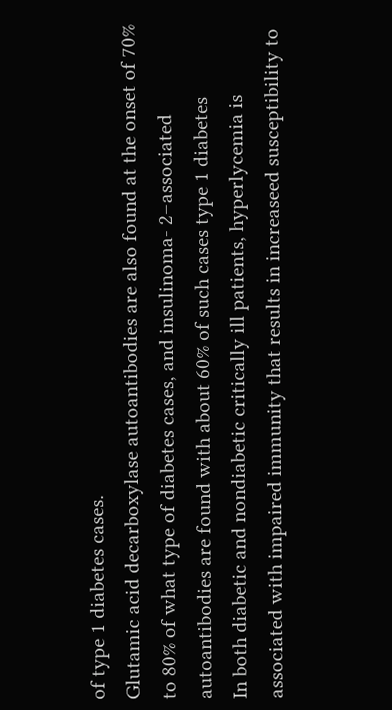of type 1 diabetes cases.
Glutamic acid decarboxylase autoantibodies are also found at the onset of 70% to 80% of what type of diabetes cases, and insulinoma- 2–associated autoantibodies are found with about 60% of such cases type 1 diabetes
In both diabetic and nondiabetic critically ill patients, hyperlycemia is associated with impaired immunity that results in increaseed susceptibility to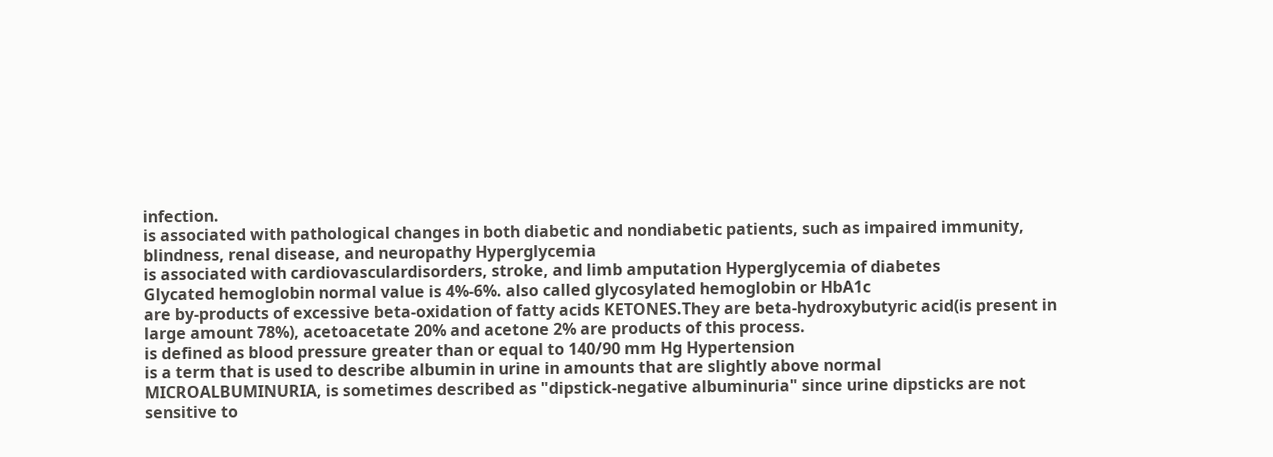infection.
is associated with pathological changes in both diabetic and nondiabetic patients, such as impaired immunity, blindness, renal disease, and neuropathy Hyperglycemia
is associated with cardiovasculardisorders, stroke, and limb amputation Hyperglycemia of diabetes
Glycated hemoglobin normal value is 4%-6%. also called glycosylated hemoglobin or HbA1c
are by-products of excessive beta-oxidation of fatty acids KETONES.They are beta-hydroxybutyric acid(is present in large amount 78%), acetoacetate 20% and acetone 2% are products of this process.
is defined as blood pressure greater than or equal to 140/90 mm Hg Hypertension
is a term that is used to describe albumin in urine in amounts that are slightly above normal MICROALBUMINURIA, is sometimes described as "dipstick-negative albuminuria" since urine dipsticks are not sensitive to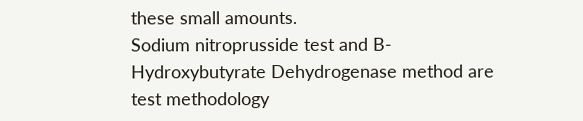these small amounts.
Sodium nitroprusside test and B-Hydroxybutyrate Dehydrogenase method are test methodology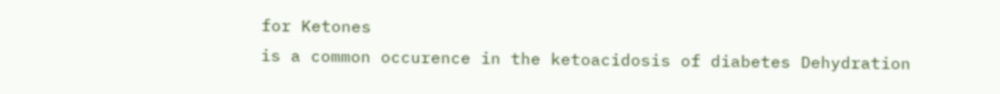for Ketones
is a common occurence in the ketoacidosis of diabetes Dehydration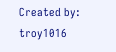Created by: troy1016